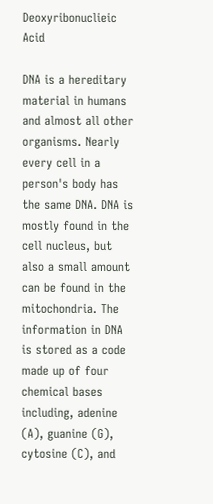Deoxyribonuclieic Acid

DNA is a hereditary material in humans and almost all other organisms. Nearly every cell in a person's body has the same DNA. DNA is mostly found in the cell nucleus, but also a small amount can be found in the mitochondria. The information in DNA is stored as a code made up of four chemical bases including, adenine (A), guanine (G), cytosine (C), and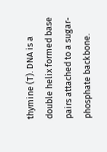thymine (T). DNA is a double helix formed base pairs attached to a sugar-phosphate backbone.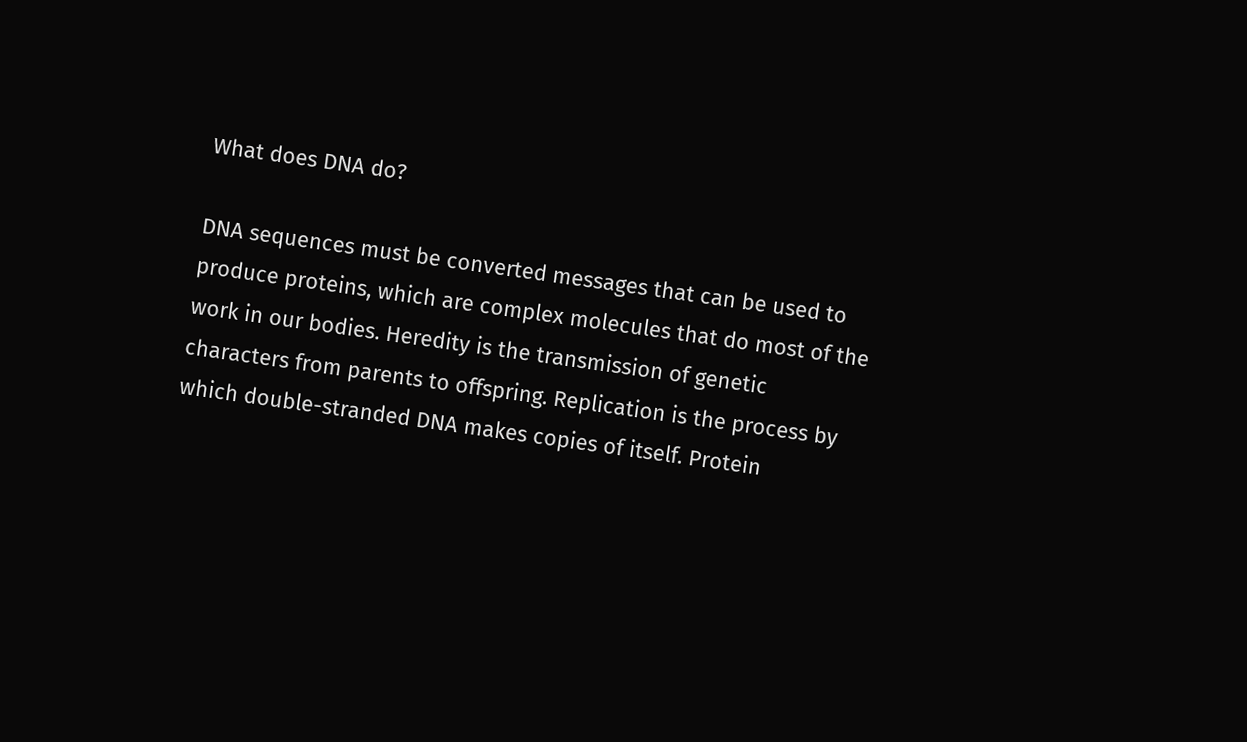What does DNA do?

DNA sequences must be converted messages that can be used to produce proteins, which are complex molecules that do most of the work in our bodies. Heredity is the transmission of genetic characters from parents to offspring. Replication is the process by which double-stranded DNA makes copies of itself. Protein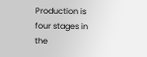Production is four stages in the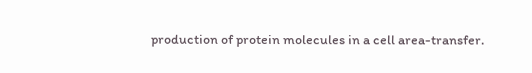production of protein molecules in a cell area-transfer.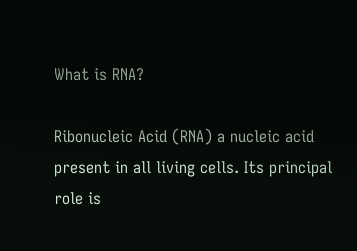What is RNA?

Ribonucleic Acid (RNA) a nucleic acid present in all living cells. Its principal role is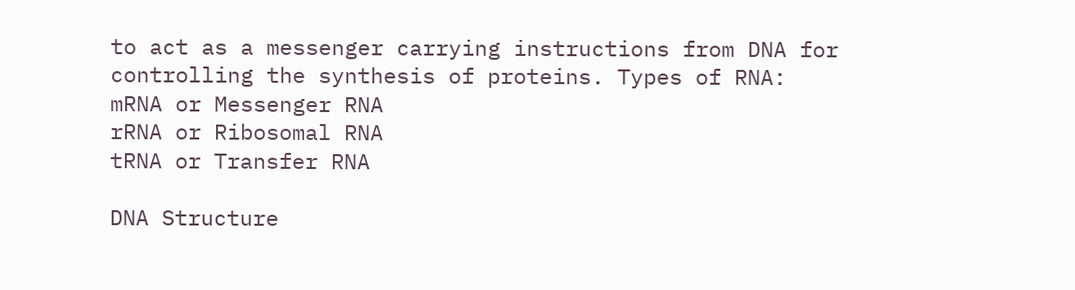to act as a messenger carrying instructions from DNA for controlling the synthesis of proteins. Types of RNA:
mRNA or Messenger RNA
rRNA or Ribosomal RNA
tRNA or Transfer RNA

DNA Structure